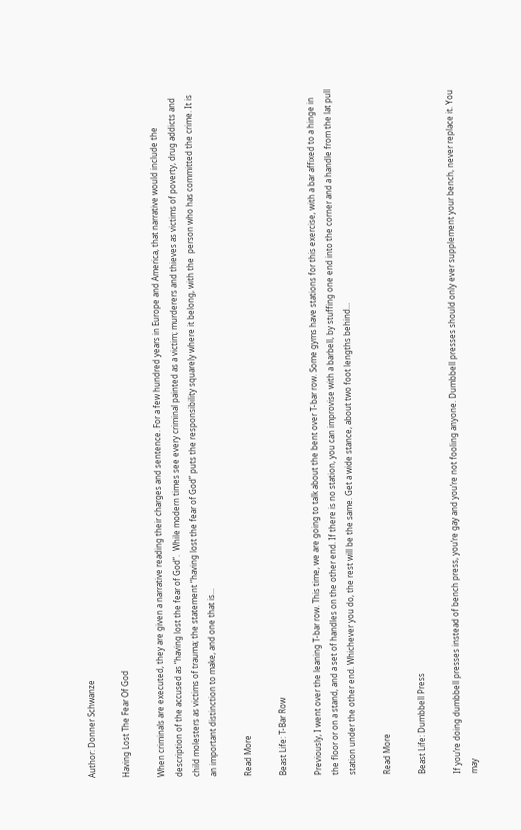Author: Donner Schwanze

Having Lost The Fear Of God

When criminals are executed, they are given a narrative reading their charges and sentence. For a few hundred years in Europe and America, that narrative would include the description of the accused as “having lost the fear of God”.  While modern times see every criminal painted as a victim; murderers and thieves as victims of poverty, drug addicts and child molesters as victims of trauma; the statement “having lost the fear of God” puts the responsibility squarely where it belong, with the  person who has committed the crime. It is an important distinction to make, and one that is...

Read More

Beast Life: T-Bar Row

Previously, I went over the leaning T-bar row. This time, we are going to talk about the bent over T-bar row. Some gyms have stations for this exercise, with a bar affixed to a hinge in the floor or on a stand, and a set of handles on the other end. If there is no station, you can improvise with a barbell, by stuffing one end into the corner and a handle from the lat pull station under the other end. Whichever you do, the rest will be the same. Get a wide stance, about two foot lengths behind...

Read More

Beast Life: Dumbbell Press

If you’re doing dumbbell presses instead of bench press, you’re gay and you’re not fooling anyone. Dumbbell presses should only ever supplement your bench, never replace it. You may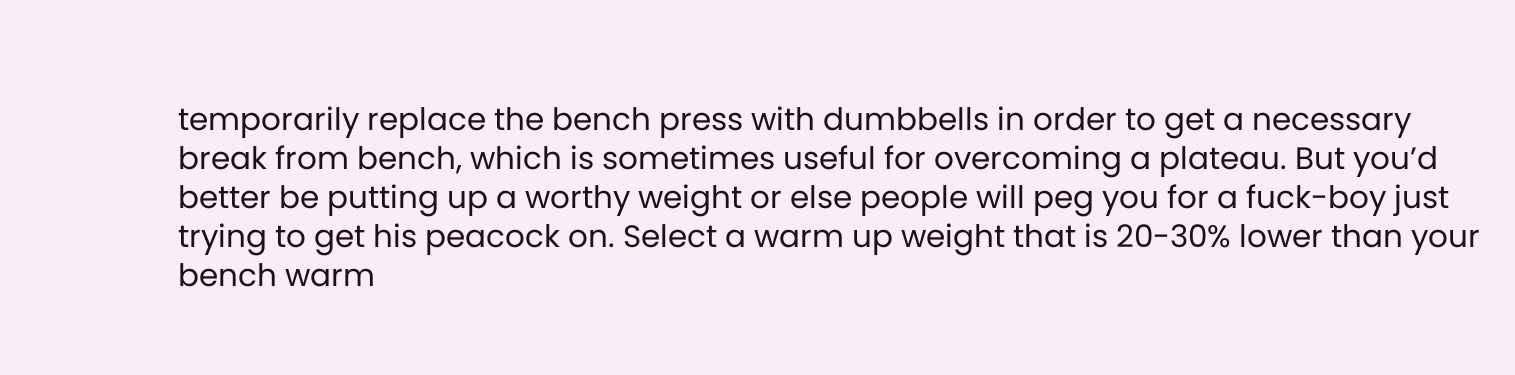temporarily replace the bench press with dumbbells in order to get a necessary break from bench, which is sometimes useful for overcoming a plateau. But you’d better be putting up a worthy weight or else people will peg you for a fuck-boy just trying to get his peacock on. Select a warm up weight that is 20-30% lower than your bench warm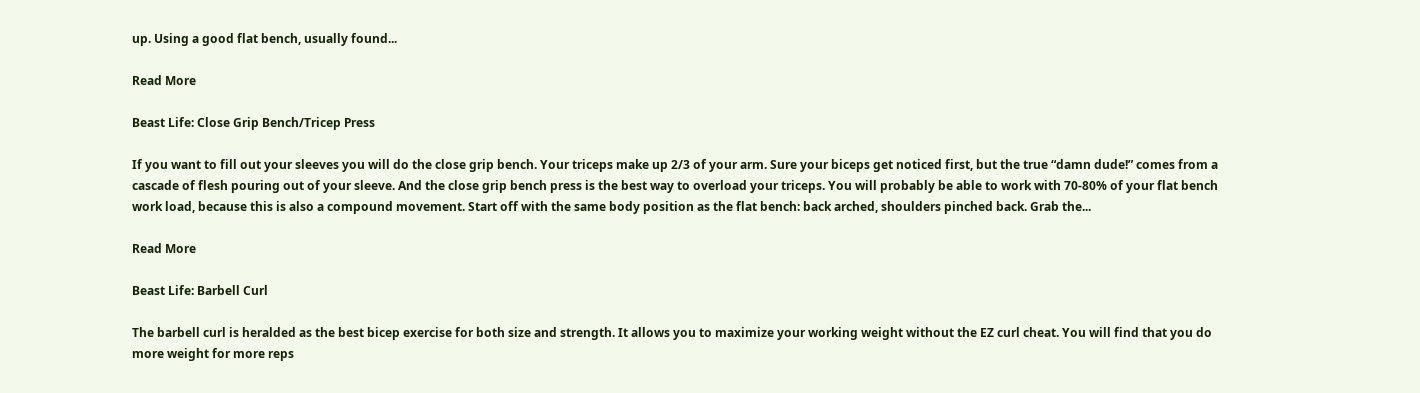up. Using a good flat bench, usually found...

Read More

Beast Life: Close Grip Bench/Tricep Press

If you want to fill out your sleeves you will do the close grip bench. Your triceps make up 2/3 of your arm. Sure your biceps get noticed first, but the true “damn dude!” comes from a cascade of flesh pouring out of your sleeve. And the close grip bench press is the best way to overload your triceps. You will probably be able to work with 70-80% of your flat bench work load, because this is also a compound movement. Start off with the same body position as the flat bench: back arched, shoulders pinched back. Grab the...

Read More

Beast Life: Barbell Curl

The barbell curl is heralded as the best bicep exercise for both size and strength. It allows you to maximize your working weight without the EZ curl cheat. You will find that you do more weight for more reps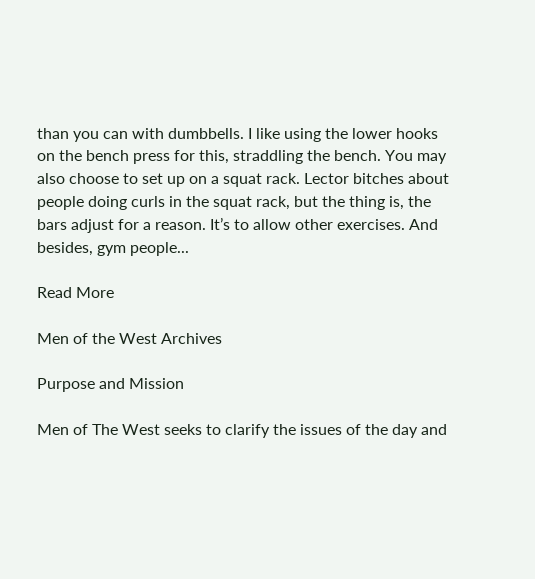than you can with dumbbells. I like using the lower hooks on the bench press for this, straddling the bench. You may also choose to set up on a squat rack. Lector bitches about people doing curls in the squat rack, but the thing is, the bars adjust for a reason. It’s to allow other exercises. And besides, gym people...

Read More

Men of the West Archives

Purpose and Mission

Men of The West seeks to clarify the issues of the day and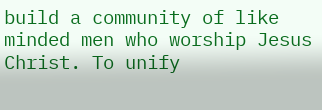build a community of like minded men who worship Jesus Christ. To unify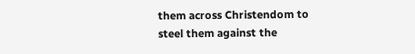them across Christendom to steel them against the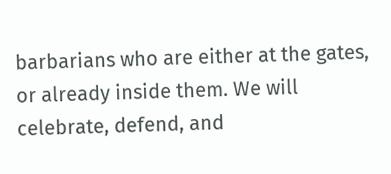barbarians who are either at the gates, or already inside them. We will celebrate, defend, and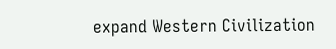expand Western Civilization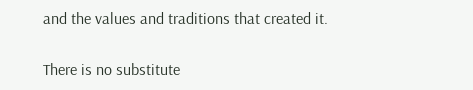and the values and traditions that created it.

There is no substitute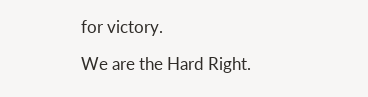for victory.

We are the Hard Right.